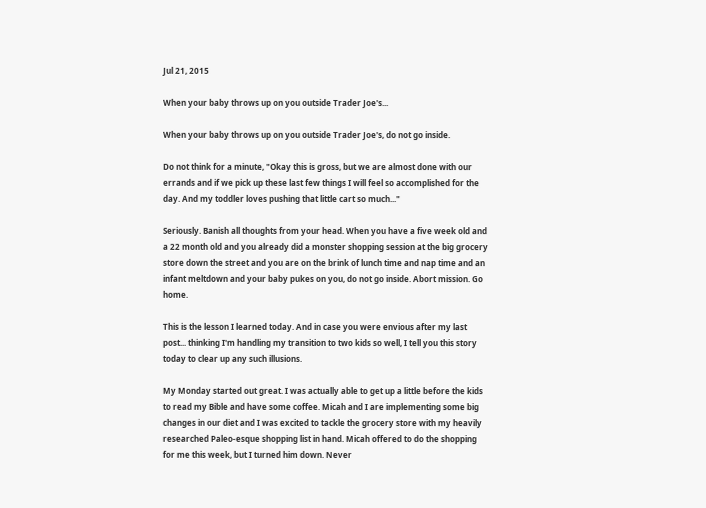Jul 21, 2015

When your baby throws up on you outside Trader Joe's...

When your baby throws up on you outside Trader Joe's, do not go inside.

Do not think for a minute, "Okay this is gross, but we are almost done with our errands and if we pick up these last few things I will feel so accomplished for the day. And my toddler loves pushing that little cart so much..."

Seriously. Banish all thoughts from your head. When you have a five week old and a 22 month old and you already did a monster shopping session at the big grocery store down the street and you are on the brink of lunch time and nap time and an infant meltdown and your baby pukes on you, do not go inside. Abort mission. Go home.

This is the lesson I learned today. And in case you were envious after my last post... thinking I'm handling my transition to two kids so well, I tell you this story today to clear up any such illusions.

My Monday started out great. I was actually able to get up a little before the kids to read my Bible and have some coffee. Micah and I are implementing some big changes in our diet and I was excited to tackle the grocery store with my heavily researched Paleo-esque shopping list in hand. Micah offered to do the shopping for me this week, but I turned him down. Never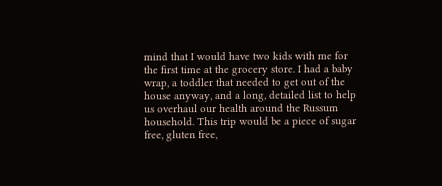mind that I would have two kids with me for the first time at the grocery store. I had a baby wrap, a toddler that needed to get out of the house anyway, and a long, detailed list to help us overhaul our health around the Russum household. This trip would be a piece of sugar free, gluten free,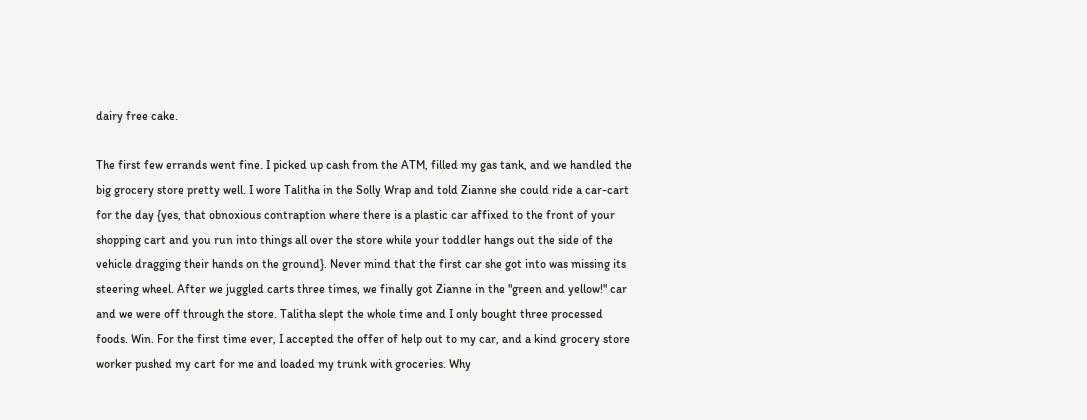dairy free cake.

The first few errands went fine. I picked up cash from the ATM, filled my gas tank, and we handled the big grocery store pretty well. I wore Talitha in the Solly Wrap and told Zianne she could ride a car-cart for the day {yes, that obnoxious contraption where there is a plastic car affixed to the front of your shopping cart and you run into things all over the store while your toddler hangs out the side of the vehicle dragging their hands on the ground}. Never mind that the first car she got into was missing its steering wheel. After we juggled carts three times, we finally got Zianne in the "green and yellow!" car and we were off through the store. Talitha slept the whole time and I only bought three processed foods. Win. For the first time ever, I accepted the offer of help out to my car, and a kind grocery store worker pushed my cart for me and loaded my trunk with groceries. Why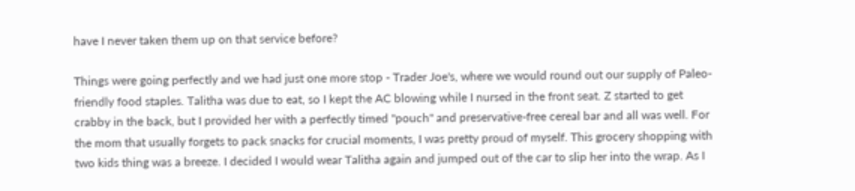have I never taken them up on that service before?

Things were going perfectly and we had just one more stop - Trader Joe's, where we would round out our supply of Paleo-friendly food staples. Talitha was due to eat, so I kept the AC blowing while I nursed in the front seat. Z started to get crabby in the back, but I provided her with a perfectly timed "pouch" and preservative-free cereal bar and all was well. For the mom that usually forgets to pack snacks for crucial moments, I was pretty proud of myself. This grocery shopping with two kids thing was a breeze. I decided I would wear Talitha again and jumped out of the car to slip her into the wrap. As I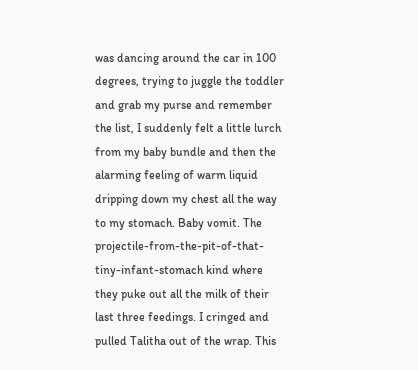was dancing around the car in 100 degrees, trying to juggle the toddler and grab my purse and remember the list, I suddenly felt a little lurch from my baby bundle and then the alarming feeling of warm liquid dripping down my chest all the way to my stomach. Baby vomit. The projectile-from-the-pit-of-that-tiny-infant-stomach kind where they puke out all the milk of their last three feedings. I cringed and pulled Talitha out of the wrap. This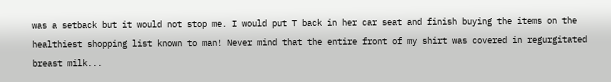was a setback but it would not stop me. I would put T back in her car seat and finish buying the items on the healthiest shopping list known to man! Never mind that the entire front of my shirt was covered in regurgitated breast milk...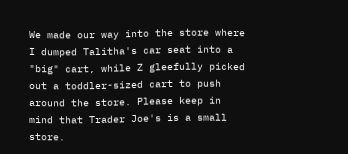We made our way into the store where I dumped Talitha's car seat into a "big" cart, while Z gleefully picked out a toddler-sized cart to push around the store. Please keep in mind that Trader Joe's is a small store.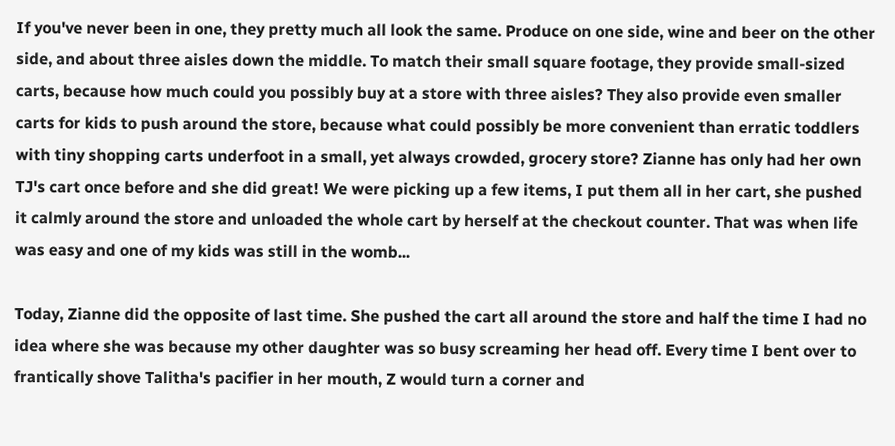If you've never been in one, they pretty much all look the same. Produce on one side, wine and beer on the other side, and about three aisles down the middle. To match their small square footage, they provide small-sized carts, because how much could you possibly buy at a store with three aisles? They also provide even smaller carts for kids to push around the store, because what could possibly be more convenient than erratic toddlers with tiny shopping carts underfoot in a small, yet always crowded, grocery store? Zianne has only had her own TJ's cart once before and she did great! We were picking up a few items, I put them all in her cart, she pushed it calmly around the store and unloaded the whole cart by herself at the checkout counter. That was when life was easy and one of my kids was still in the womb...

Today, Zianne did the opposite of last time. She pushed the cart all around the store and half the time I had no idea where she was because my other daughter was so busy screaming her head off. Every time I bent over to frantically shove Talitha's pacifier in her mouth, Z would turn a corner and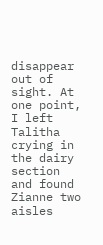disappear out of sight. At one point, I left Talitha crying in the dairy section and found Zianne two aisles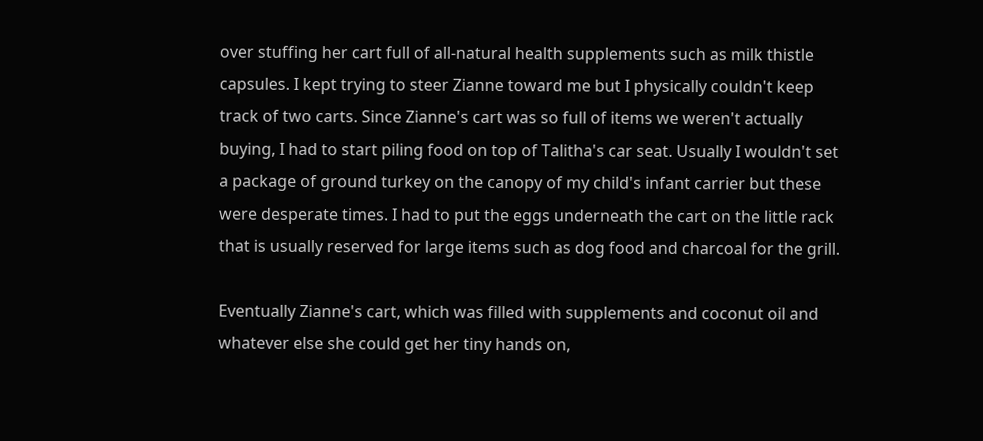over stuffing her cart full of all-natural health supplements such as milk thistle capsules. I kept trying to steer Zianne toward me but I physically couldn't keep track of two carts. Since Zianne's cart was so full of items we weren't actually buying, I had to start piling food on top of Talitha's car seat. Usually I wouldn't set a package of ground turkey on the canopy of my child's infant carrier but these were desperate times. I had to put the eggs underneath the cart on the little rack that is usually reserved for large items such as dog food and charcoal for the grill.

Eventually Zianne's cart, which was filled with supplements and coconut oil and whatever else she could get her tiny hands on,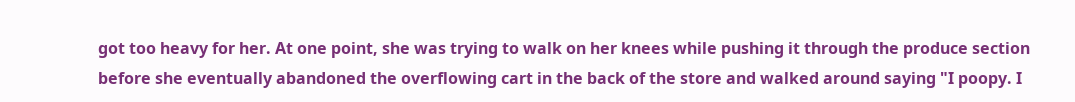got too heavy for her. At one point, she was trying to walk on her knees while pushing it through the produce section before she eventually abandoned the overflowing cart in the back of the store and walked around saying "I poopy. I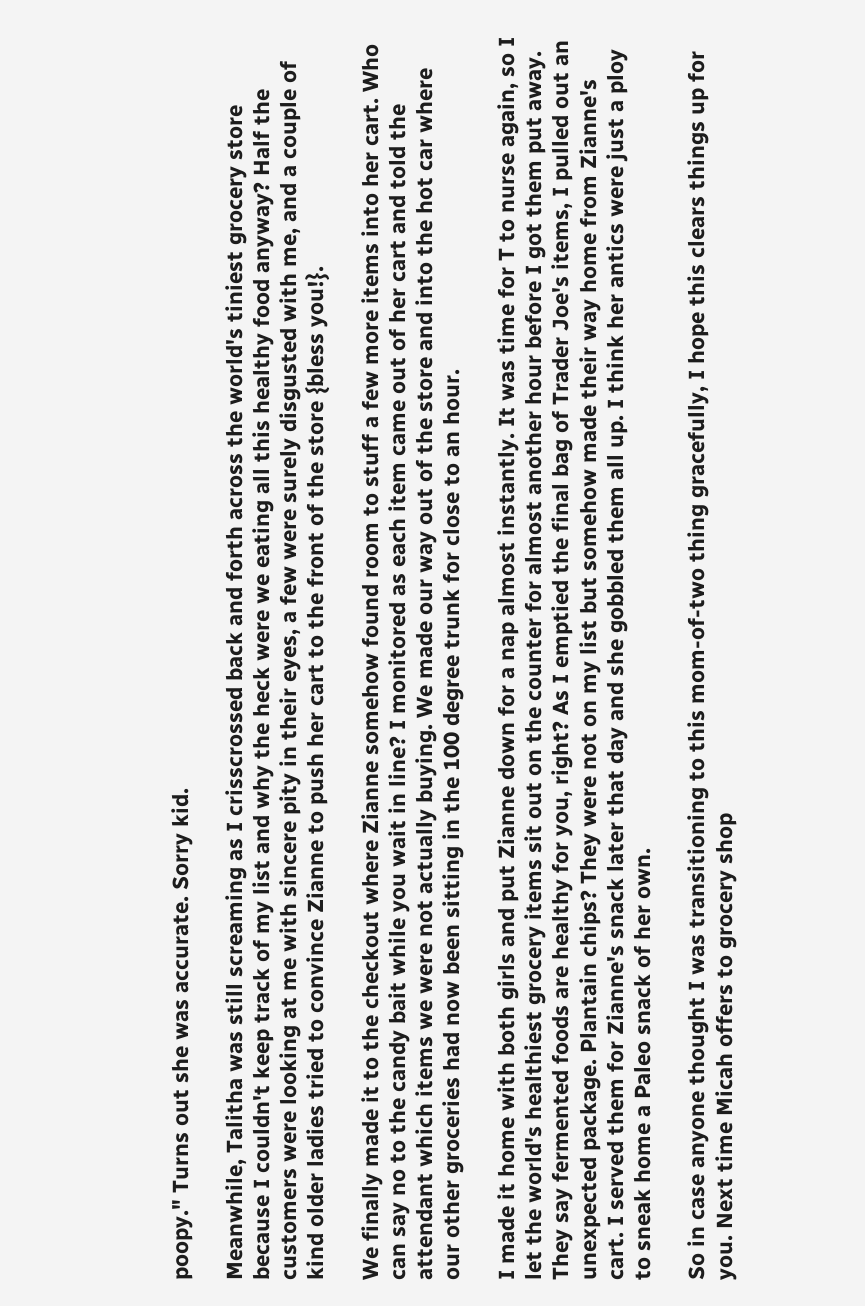poopy." Turns out she was accurate. Sorry kid.

Meanwhile, Talitha was still screaming as I crisscrossed back and forth across the world's tiniest grocery store because I couldn't keep track of my list and why the heck were we eating all this healthy food anyway? Half the customers were looking at me with sincere pity in their eyes, a few were surely disgusted with me, and a couple of kind older ladies tried to convince Zianne to push her cart to the front of the store {bless you!}.

We finally made it to the checkout where Zianne somehow found room to stuff a few more items into her cart. Who can say no to the candy bait while you wait in line? I monitored as each item came out of her cart and told the attendant which items we were not actually buying. We made our way out of the store and into the hot car where our other groceries had now been sitting in the 100 degree trunk for close to an hour.

I made it home with both girls and put Zianne down for a nap almost instantly. It was time for T to nurse again, so I let the world's healthiest grocery items sit out on the counter for almost another hour before I got them put away. They say fermented foods are healthy for you, right? As I emptied the final bag of Trader Joe's items, I pulled out an unexpected package. Plantain chips? They were not on my list but somehow made their way home from Zianne's cart. I served them for Zianne's snack later that day and she gobbled them all up. I think her antics were just a ploy to sneak home a Paleo snack of her own.

So in case anyone thought I was transitioning to this mom-of-two thing gracefully, I hope this clears things up for you. Next time Micah offers to grocery shop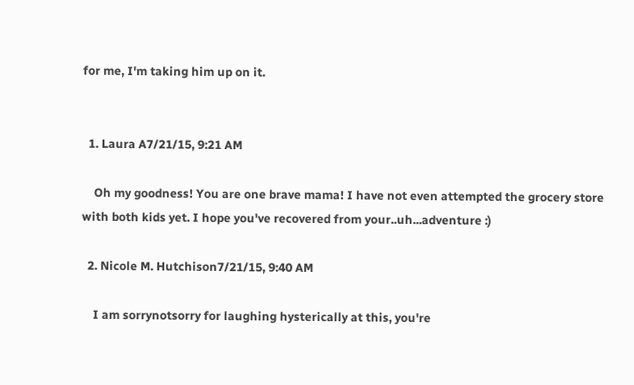for me, I'm taking him up on it.


  1. Laura A7/21/15, 9:21 AM

    Oh my goodness! You are one brave mama! I have not even attempted the grocery store with both kids yet. I hope you've recovered from your..uh...adventure :)

  2. Nicole M. Hutchison7/21/15, 9:40 AM

    I am sorrynotsorry for laughing hysterically at this, you're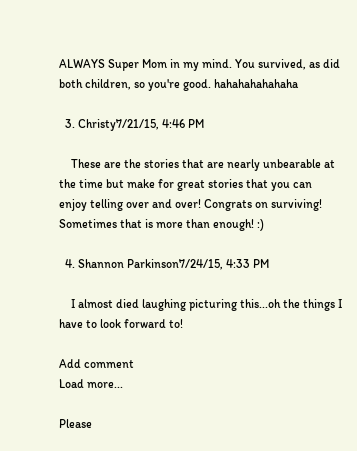ALWAYS Super Mom in my mind. You survived, as did both children, so you're good. hahahahahahaha

  3. Christy7/21/15, 4:46 PM

    These are the stories that are nearly unbearable at the time but make for great stories that you can enjoy telling over and over! Congrats on surviving! Sometimes that is more than enough! :)

  4. Shannon Parkinson7/24/15, 4:33 PM

    I almost died laughing picturing this...oh the things I have to look forward to!

Add comment
Load more...

Please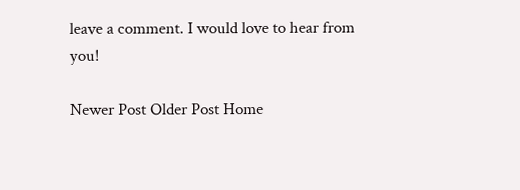leave a comment. I would love to hear from you!

Newer Post Older Post Home